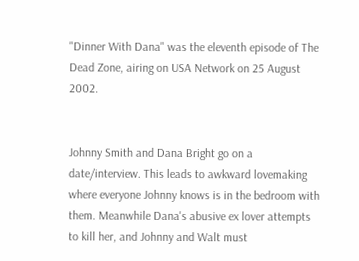"Dinner With Dana" was the eleventh episode of The Dead Zone, airing on USA Network on 25 August 2002.


Johnny Smith and Dana Bright go on a date/interview. This leads to awkward lovemaking where everyone Johnny knows is in the bedroom with them. Meanwhile Dana's abusive ex lover attempts to kill her, and Johnny and Walt must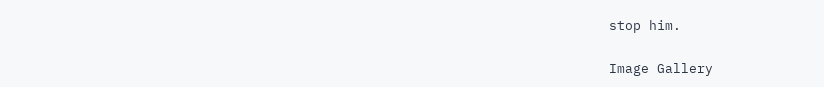stop him.

Image Gallery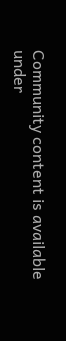Community content is available under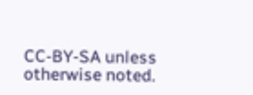CC-BY-SA unless otherwise noted.